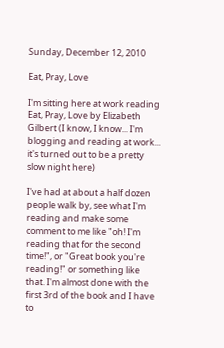Sunday, December 12, 2010

Eat, Pray, Love

I'm sitting here at work reading Eat, Pray, Love by Elizabeth Gilbert (I know, I know... I'm blogging and reading at work... it's turned out to be a pretty slow night here)

I've had at about a half dozen people walk by, see what I'm reading and make some comment to me like "oh! I'm reading that for the second time!", or "Great book you're reading!" or something like that. I'm almost done with the first 3rd of the book and I have to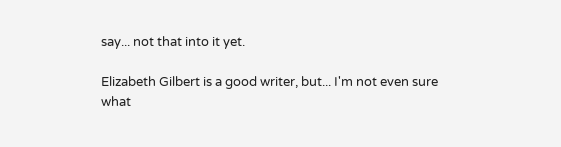say... not that into it yet.

Elizabeth Gilbert is a good writer, but... I'm not even sure what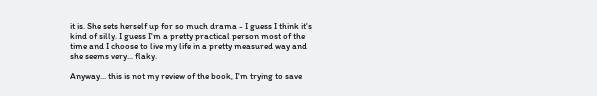it is. She sets herself up for so much drama - I guess I think it's kind of silly. I guess I'm a pretty practical person most of the time and I choose to live my life in a pretty measured way and she seems very... flaky.

Anyway... this is not my review of the book, I'm trying to save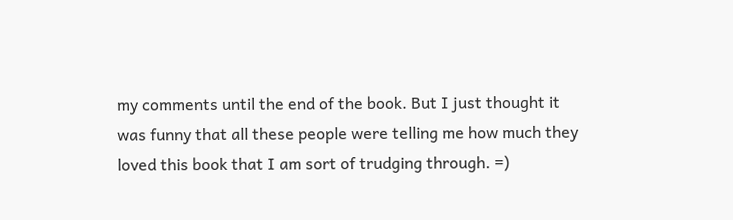my comments until the end of the book. But I just thought it was funny that all these people were telling me how much they loved this book that I am sort of trudging through. =)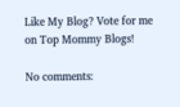Like My Blog? Vote for me on Top Mommy Blogs!

No comments: